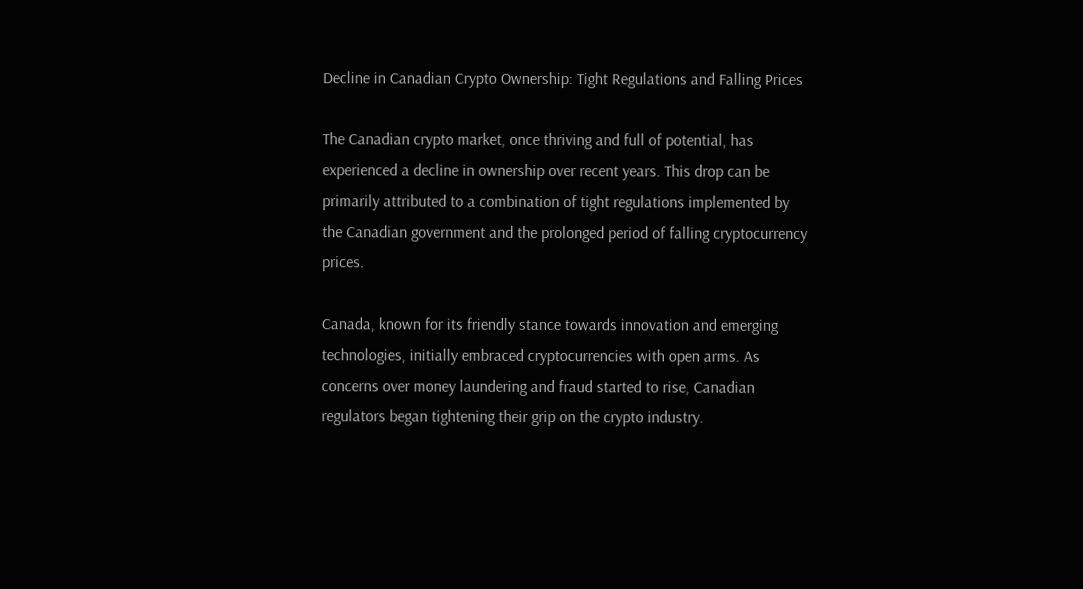Decline in Canadian Crypto Ownership: Tight Regulations and Falling Prices

The Canadian crypto market, once thriving and full of potential, has experienced a decline in ownership over recent years. This drop can be primarily attributed to a combination of tight regulations implemented by the Canadian government and the prolonged period of falling cryptocurrency prices.

Canada, known for its friendly stance towards innovation and emerging technologies, initially embraced cryptocurrencies with open arms. As concerns over money laundering and fraud started to rise, Canadian regulators began tightening their grip on the crypto industry.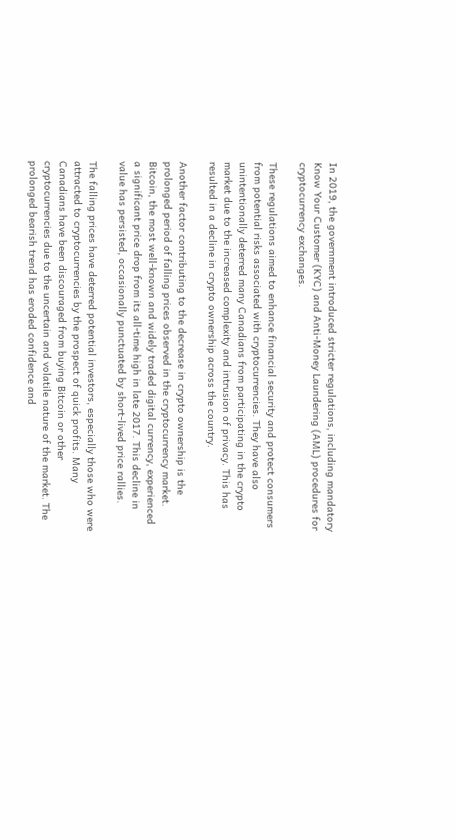In 2019, the government introduced stricter regulations, including mandatory Know Your Customer (KYC) and Anti-Money Laundering (AML) procedures for cryptocurrency exchanges.

These regulations aimed to enhance financial security and protect consumers from potential risks associated with cryptocurrencies. They have also unintentionally deterred many Canadians from participating in the crypto market due to the increased complexity and intrusion of privacy. This has resulted in a decline in crypto ownership across the country.

Another factor contributing to the decrease in crypto ownership is the prolonged period of falling prices observed in the cryptocurrency market. Bitcoin, the most well-known and widely traded digital currency, experienced a significant price drop from its all-time high in late 2017. This decline in value has persisted, occasionally punctuated by short-lived price rallies.

The falling prices have deterred potential investors, especially those who were attracted to cryptocurrencies by the prospect of quick profits. Many Canadians have been discouraged from buying Bitcoin or other cryptocurrencies due to the uncertain and volatile nature of the market. The prolonged bearish trend has eroded confidence and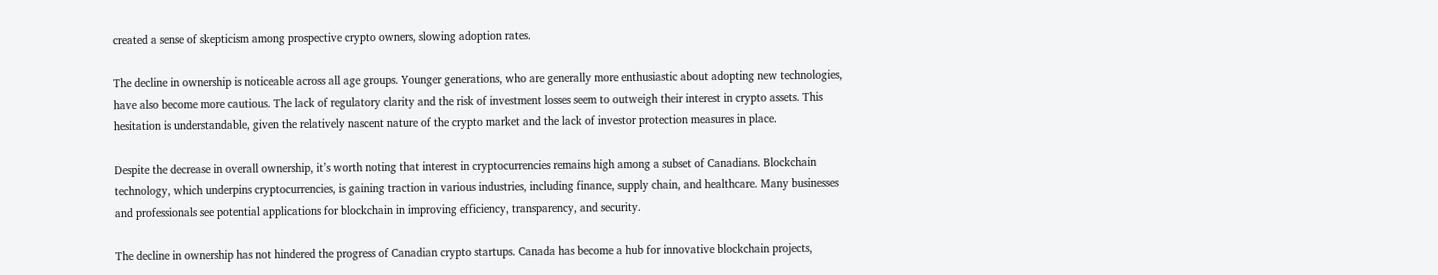created a sense of skepticism among prospective crypto owners, slowing adoption rates.

The decline in ownership is noticeable across all age groups. Younger generations, who are generally more enthusiastic about adopting new technologies, have also become more cautious. The lack of regulatory clarity and the risk of investment losses seem to outweigh their interest in crypto assets. This hesitation is understandable, given the relatively nascent nature of the crypto market and the lack of investor protection measures in place.

Despite the decrease in overall ownership, it’s worth noting that interest in cryptocurrencies remains high among a subset of Canadians. Blockchain technology, which underpins cryptocurrencies, is gaining traction in various industries, including finance, supply chain, and healthcare. Many businesses and professionals see potential applications for blockchain in improving efficiency, transparency, and security.

The decline in ownership has not hindered the progress of Canadian crypto startups. Canada has become a hub for innovative blockchain projects,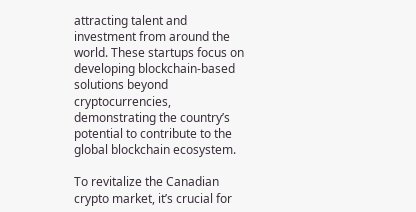attracting talent and investment from around the world. These startups focus on developing blockchain-based solutions beyond cryptocurrencies, demonstrating the country’s potential to contribute to the global blockchain ecosystem.

To revitalize the Canadian crypto market, it’s crucial for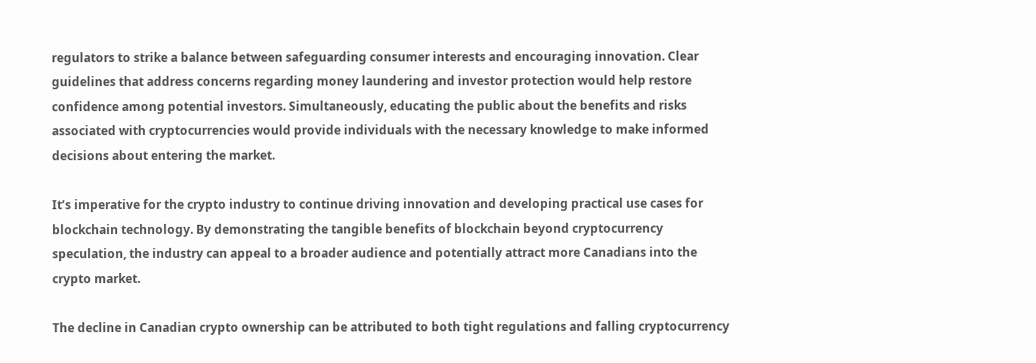regulators to strike a balance between safeguarding consumer interests and encouraging innovation. Clear guidelines that address concerns regarding money laundering and investor protection would help restore confidence among potential investors. Simultaneously, educating the public about the benefits and risks associated with cryptocurrencies would provide individuals with the necessary knowledge to make informed decisions about entering the market.

It’s imperative for the crypto industry to continue driving innovation and developing practical use cases for blockchain technology. By demonstrating the tangible benefits of blockchain beyond cryptocurrency speculation, the industry can appeal to a broader audience and potentially attract more Canadians into the crypto market.

The decline in Canadian crypto ownership can be attributed to both tight regulations and falling cryptocurrency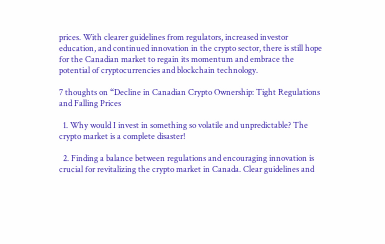prices. With clearer guidelines from regulators, increased investor education, and continued innovation in the crypto sector, there is still hope for the Canadian market to regain its momentum and embrace the potential of cryptocurrencies and blockchain technology.

7 thoughts on “Decline in Canadian Crypto Ownership: Tight Regulations and Falling Prices

  1. Why would I invest in something so volatile and unpredictable? The crypto market is a complete disaster!

  2. Finding a balance between regulations and encouraging innovation is crucial for revitalizing the crypto market in Canada. Clear guidelines and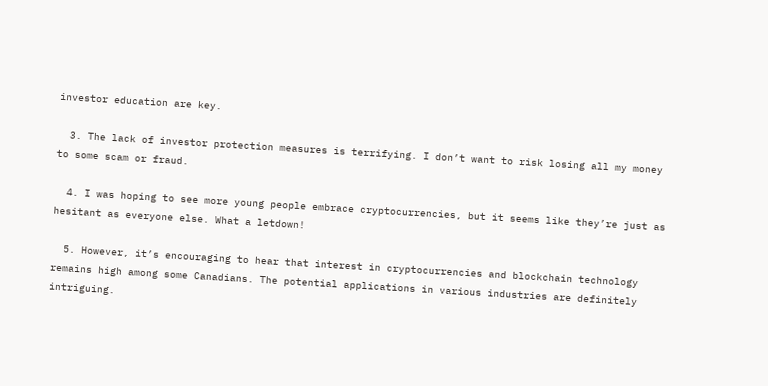investor education are key.

  3. The lack of investor protection measures is terrifying. I don’t want to risk losing all my money to some scam or fraud.

  4. I was hoping to see more young people embrace cryptocurrencies, but it seems like they’re just as hesitant as everyone else. What a letdown!

  5. However, it’s encouraging to hear that interest in cryptocurrencies and blockchain technology remains high among some Canadians. The potential applications in various industries are definitely intriguing.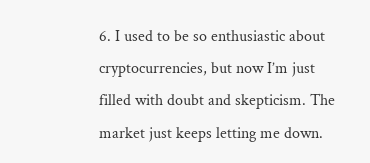6. I used to be so enthusiastic about cryptocurrencies, but now I’m just filled with doubt and skepticism. The market just keeps letting me down.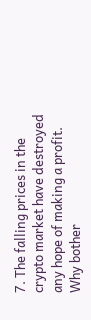7. The falling prices in the crypto market have destroyed any hope of making a profit. Why bother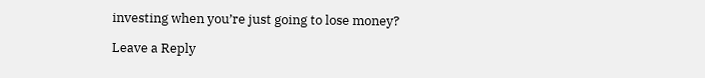investing when you’re just going to lose money?

Leave a Reply